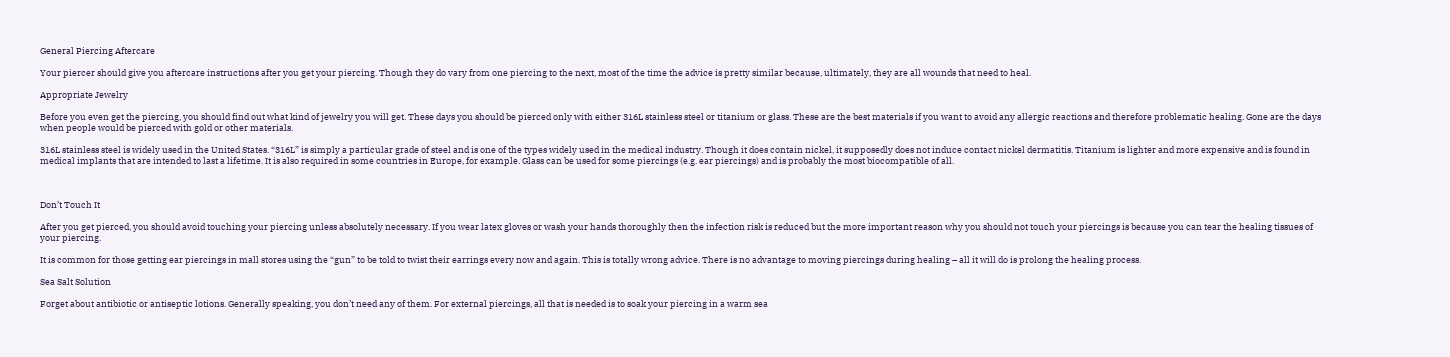General Piercing Aftercare

Your piercer should give you aftercare instructions after you get your piercing. Though they do vary from one piercing to the next, most of the time the advice is pretty similar because, ultimately, they are all wounds that need to heal.

Appropriate Jewelry

Before you even get the piercing, you should find out what kind of jewelry you will get. These days you should be pierced only with either 316L stainless steel or titanium or glass. These are the best materials if you want to avoid any allergic reactions and therefore problematic healing. Gone are the days when people would be pierced with gold or other materials.

316L stainless steel is widely used in the United States. “316L” is simply a particular grade of steel and is one of the types widely used in the medical industry. Though it does contain nickel, it supposedly does not induce contact nickel dermatitis. Titanium is lighter and more expensive and is found in medical implants that are intended to last a lifetime. It is also required in some countries in Europe, for example. Glass can be used for some piercings (e.g. ear piercings) and is probably the most biocompatible of all.



Don’t Touch It

After you get pierced, you should avoid touching your piercing unless absolutely necessary. If you wear latex gloves or wash your hands thoroughly then the infection risk is reduced but the more important reason why you should not touch your piercings is because you can tear the healing tissues of your piercing.

It is common for those getting ear piercings in mall stores using the “gun” to be told to twist their earrings every now and again. This is totally wrong advice. There is no advantage to moving piercings during healing – all it will do is prolong the healing process.

Sea Salt Solution

Forget about antibiotic or antiseptic lotions. Generally speaking, you don’t need any of them. For external piercings, all that is needed is to soak your piercing in a warm sea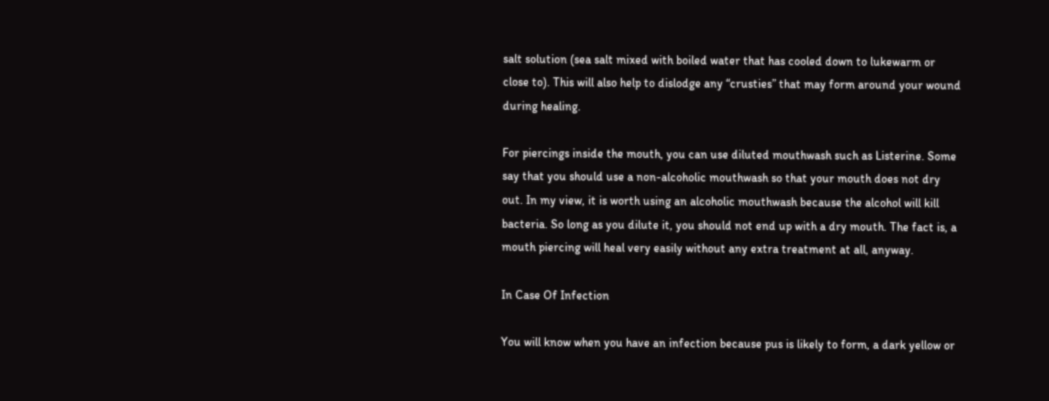salt solution (sea salt mixed with boiled water that has cooled down to lukewarm or close to). This will also help to dislodge any “crusties” that may form around your wound during healing.

For piercings inside the mouth, you can use diluted mouthwash such as Listerine. Some say that you should use a non-alcoholic mouthwash so that your mouth does not dry out. In my view, it is worth using an alcoholic mouthwash because the alcohol will kill bacteria. So long as you dilute it, you should not end up with a dry mouth. The fact is, a mouth piercing will heal very easily without any extra treatment at all, anyway.

In Case Of Infection

You will know when you have an infection because pus is likely to form, a dark yellow or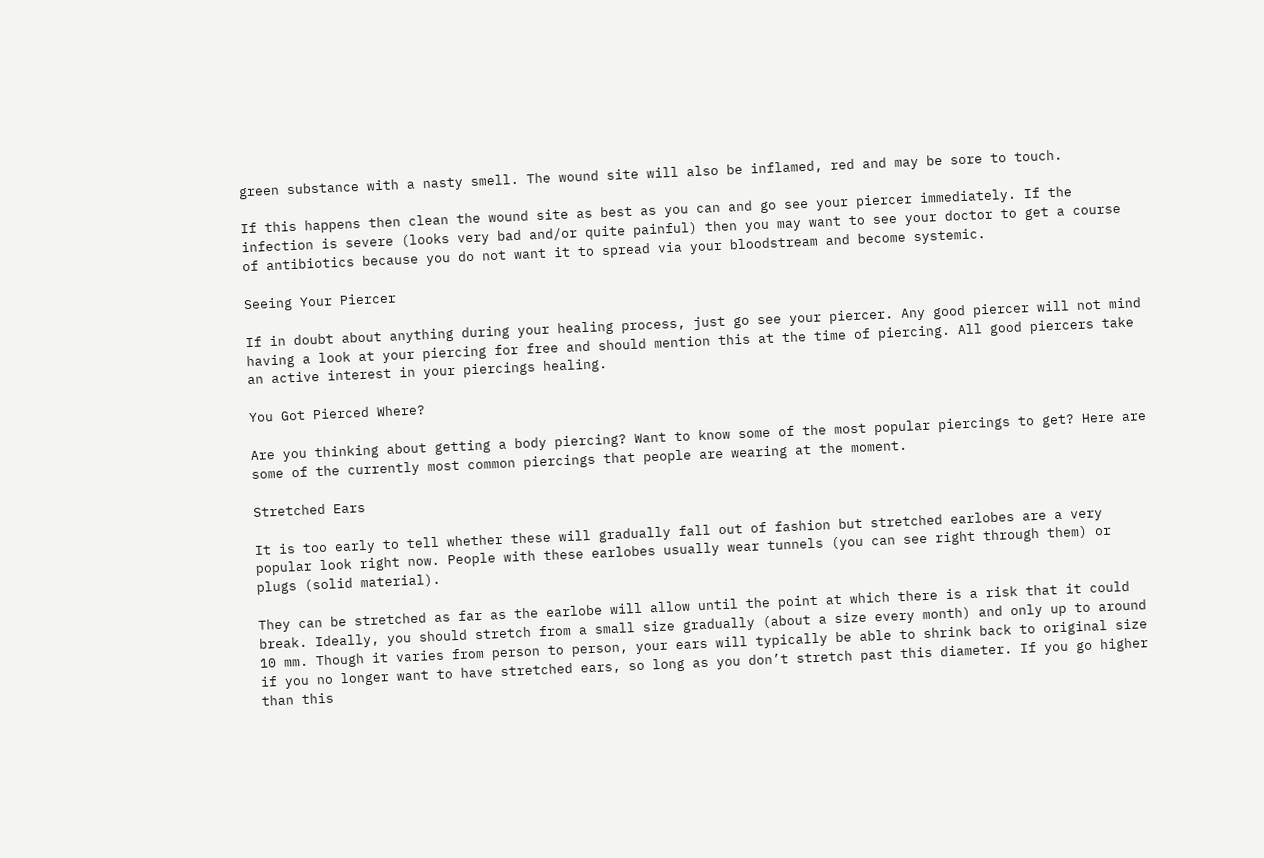green substance with a nasty smell. The wound site will also be inflamed, red and may be sore to touch.

If this happens then clean the wound site as best as you can and go see your piercer immediately. If the infection is severe (looks very bad and/or quite painful) then you may want to see your doctor to get a course of antibiotics because you do not want it to spread via your bloodstream and become systemic.

Seeing Your Piercer

If in doubt about anything during your healing process, just go see your piercer. Any good piercer will not mind having a look at your piercing for free and should mention this at the time of piercing. All good piercers take an active interest in your piercings healing.

You Got Pierced Where?

Are you thinking about getting a body piercing? Want to know some of the most popular piercings to get? Here are some of the currently most common piercings that people are wearing at the moment.

Stretched Ears

It is too early to tell whether these will gradually fall out of fashion but stretched earlobes are a very popular look right now. People with these earlobes usually wear tunnels (you can see right through them) or plugs (solid material).

They can be stretched as far as the earlobe will allow until the point at which there is a risk that it could break. Ideally, you should stretch from a small size gradually (about a size every month) and only up to around 10 mm. Though it varies from person to person, your ears will typically be able to shrink back to original size if you no longer want to have stretched ears, so long as you don’t stretch past this diameter. If you go higher than this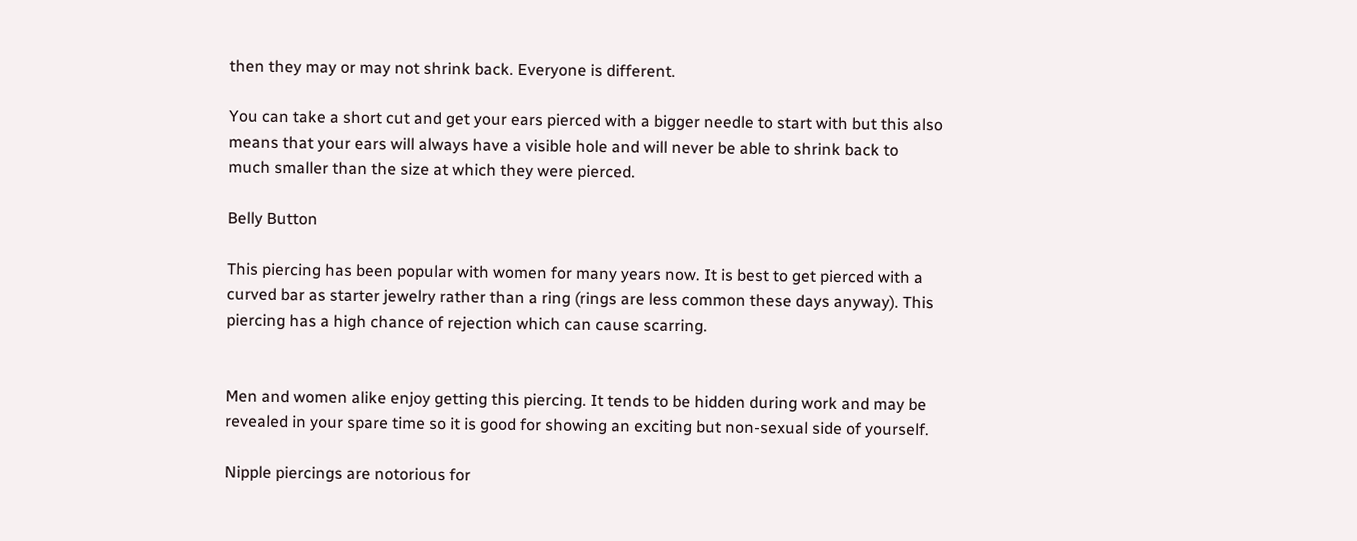then they may or may not shrink back. Everyone is different.

You can take a short cut and get your ears pierced with a bigger needle to start with but this also means that your ears will always have a visible hole and will never be able to shrink back to much smaller than the size at which they were pierced.

Belly Button

This piercing has been popular with women for many years now. It is best to get pierced with a curved bar as starter jewelry rather than a ring (rings are less common these days anyway). This piercing has a high chance of rejection which can cause scarring.


Men and women alike enjoy getting this piercing. It tends to be hidden during work and may be revealed in your spare time so it is good for showing an exciting but non-sexual side of yourself.

Nipple piercings are notorious for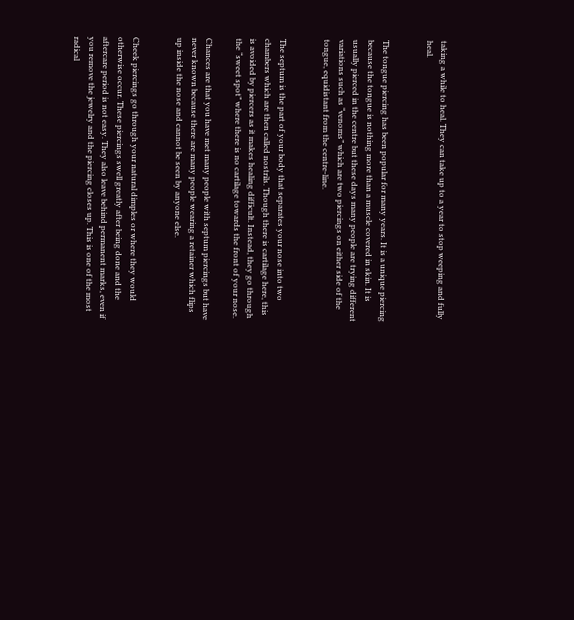taking a while to heal. They can take up to a year to stop weeping and fully heal.


The tongue piercing has been popular for many years. It is a unique piercing because the tongue is nothing more than a muscle covered in skin. It is usually pierced in the centre but these days many people are trying different variations such as “venoms” which are two piercings on either side of the tongue, equidistant from the centre-line.


The septum is the part of your body that separates your nose into two chambers which are then called nostrils. Though there is cartilage here, this is avoided by piercers as it makes healing difficult. Instead, they go through the “sweet spot” where there is no cartilage towards the front of your nose.

Chances are that you have met many people with septum piercings but have never known because there are many people wearing a retainer which flips up inside the nose and cannot be seen by anyone else.


Cheek piercings go through your natural dimples or where they would otherwise occur. These piercings swell greatly after being done and the aftercare period is not easy. They also leave behind permanent marks, even if you remove the jewelry and the piercing closes up. This is one of the most radical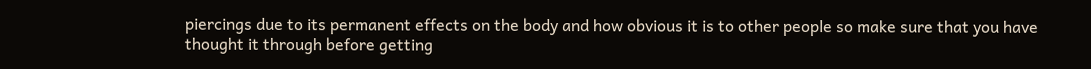piercings due to its permanent effects on the body and how obvious it is to other people so make sure that you have thought it through before getting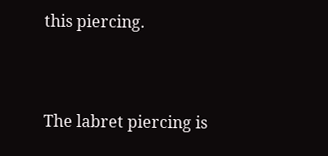this piercing.


The labret piercing is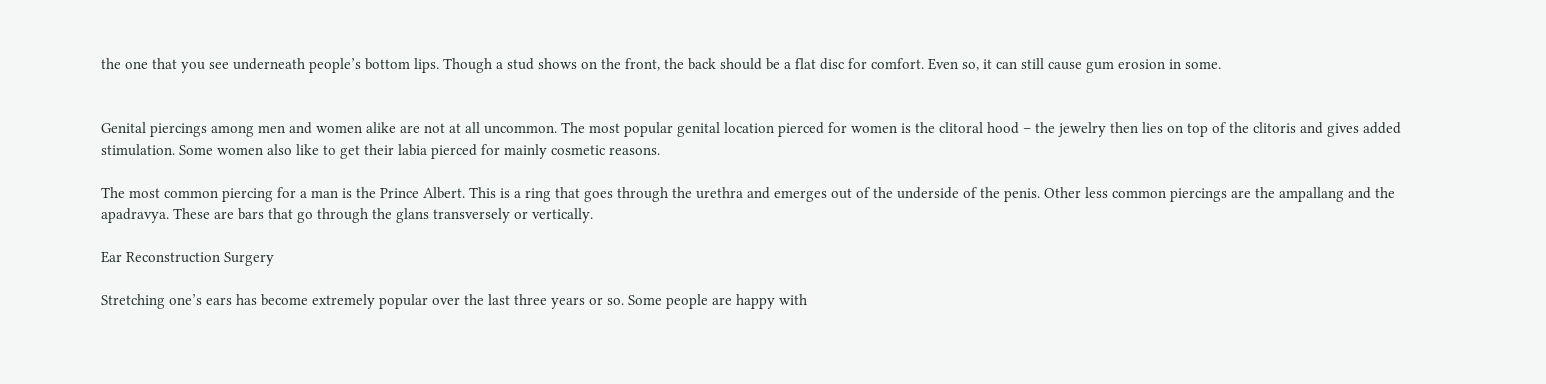the one that you see underneath people’s bottom lips. Though a stud shows on the front, the back should be a flat disc for comfort. Even so, it can still cause gum erosion in some.


Genital piercings among men and women alike are not at all uncommon. The most popular genital location pierced for women is the clitoral hood – the jewelry then lies on top of the clitoris and gives added stimulation. Some women also like to get their labia pierced for mainly cosmetic reasons.

The most common piercing for a man is the Prince Albert. This is a ring that goes through the urethra and emerges out of the underside of the penis. Other less common piercings are the ampallang and the apadravya. These are bars that go through the glans transversely or vertically.

Ear Reconstruction Surgery

Stretching one’s ears has become extremely popular over the last three years or so. Some people are happy with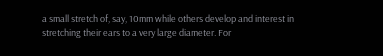a small stretch of, say, 10mm while others develop and interest in stretching their ears to a very large diameter. For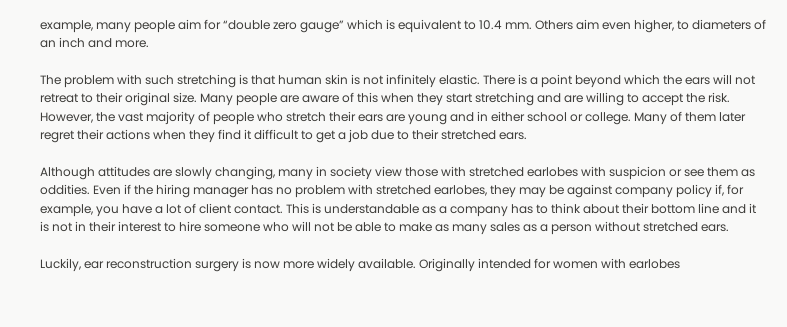example, many people aim for “double zero gauge” which is equivalent to 10.4 mm. Others aim even higher, to diameters of an inch and more.

The problem with such stretching is that human skin is not infinitely elastic. There is a point beyond which the ears will not retreat to their original size. Many people are aware of this when they start stretching and are willing to accept the risk. However, the vast majority of people who stretch their ears are young and in either school or college. Many of them later regret their actions when they find it difficult to get a job due to their stretched ears.

Although attitudes are slowly changing, many in society view those with stretched earlobes with suspicion or see them as oddities. Even if the hiring manager has no problem with stretched earlobes, they may be against company policy if, for example, you have a lot of client contact. This is understandable as a company has to think about their bottom line and it is not in their interest to hire someone who will not be able to make as many sales as a person without stretched ears.

Luckily, ear reconstruction surgery is now more widely available. Originally intended for women with earlobes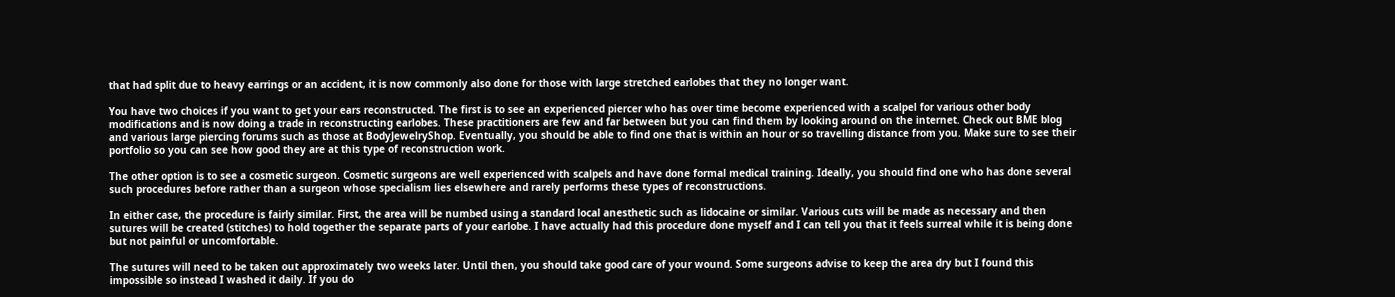that had split due to heavy earrings or an accident, it is now commonly also done for those with large stretched earlobes that they no longer want.

You have two choices if you want to get your ears reconstructed. The first is to see an experienced piercer who has over time become experienced with a scalpel for various other body modifications and is now doing a trade in reconstructing earlobes. These practitioners are few and far between but you can find them by looking around on the internet. Check out BME blog and various large piercing forums such as those at BodyJewelryShop. Eventually, you should be able to find one that is within an hour or so travelling distance from you. Make sure to see their portfolio so you can see how good they are at this type of reconstruction work.

The other option is to see a cosmetic surgeon. Cosmetic surgeons are well experienced with scalpels and have done formal medical training. Ideally, you should find one who has done several such procedures before rather than a surgeon whose specialism lies elsewhere and rarely performs these types of reconstructions.

In either case, the procedure is fairly similar. First, the area will be numbed using a standard local anesthetic such as lidocaine or similar. Various cuts will be made as necessary and then sutures will be created (stitches) to hold together the separate parts of your earlobe. I have actually had this procedure done myself and I can tell you that it feels surreal while it is being done but not painful or uncomfortable.

The sutures will need to be taken out approximately two weeks later. Until then, you should take good care of your wound. Some surgeons advise to keep the area dry but I found this impossible so instead I washed it daily. If you do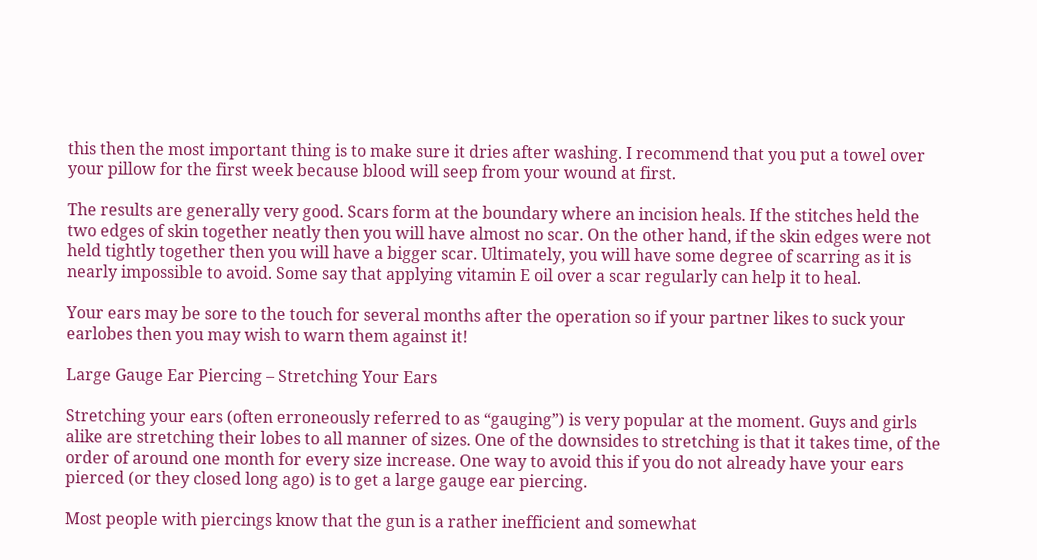this then the most important thing is to make sure it dries after washing. I recommend that you put a towel over your pillow for the first week because blood will seep from your wound at first.

The results are generally very good. Scars form at the boundary where an incision heals. If the stitches held the two edges of skin together neatly then you will have almost no scar. On the other hand, if the skin edges were not held tightly together then you will have a bigger scar. Ultimately, you will have some degree of scarring as it is nearly impossible to avoid. Some say that applying vitamin E oil over a scar regularly can help it to heal.

Your ears may be sore to the touch for several months after the operation so if your partner likes to suck your earlobes then you may wish to warn them against it!

Large Gauge Ear Piercing – Stretching Your Ears

Stretching your ears (often erroneously referred to as “gauging”) is very popular at the moment. Guys and girls alike are stretching their lobes to all manner of sizes. One of the downsides to stretching is that it takes time, of the order of around one month for every size increase. One way to avoid this if you do not already have your ears pierced (or they closed long ago) is to get a large gauge ear piercing.

Most people with piercings know that the gun is a rather inefficient and somewhat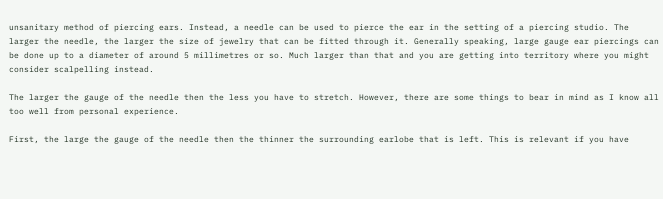unsanitary method of piercing ears. Instead, a needle can be used to pierce the ear in the setting of a piercing studio. The larger the needle, the larger the size of jewelry that can be fitted through it. Generally speaking, large gauge ear piercings can be done up to a diameter of around 5 millimetres or so. Much larger than that and you are getting into territory where you might consider scalpelling instead.

The larger the gauge of the needle then the less you have to stretch. However, there are some things to bear in mind as I know all too well from personal experience.

First, the large the gauge of the needle then the thinner the surrounding earlobe that is left. This is relevant if you have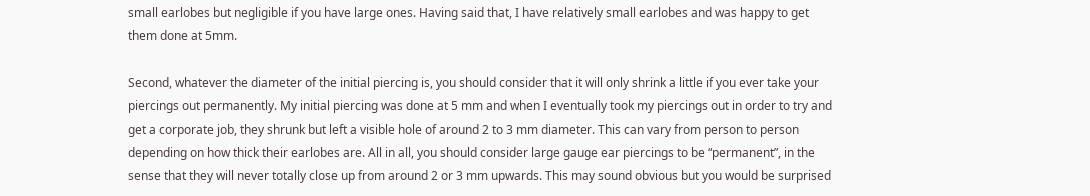small earlobes but negligible if you have large ones. Having said that, I have relatively small earlobes and was happy to get them done at 5mm.

Second, whatever the diameter of the initial piercing is, you should consider that it will only shrink a little if you ever take your piercings out permanently. My initial piercing was done at 5 mm and when I eventually took my piercings out in order to try and get a corporate job, they shrunk but left a visible hole of around 2 to 3 mm diameter. This can vary from person to person depending on how thick their earlobes are. All in all, you should consider large gauge ear piercings to be “permanent”, in the sense that they will never totally close up from around 2 or 3 mm upwards. This may sound obvious but you would be surprised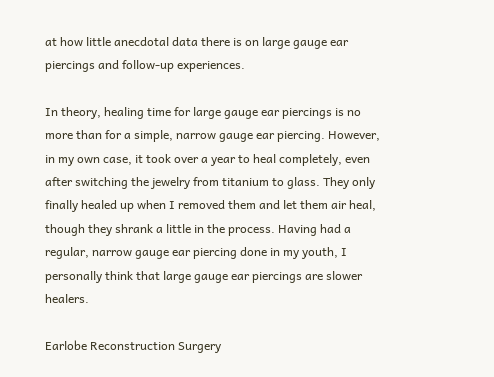at how little anecdotal data there is on large gauge ear piercings and follow-up experiences.

In theory, healing time for large gauge ear piercings is no more than for a simple, narrow gauge ear piercing. However, in my own case, it took over a year to heal completely, even after switching the jewelry from titanium to glass. They only finally healed up when I removed them and let them air heal, though they shrank a little in the process. Having had a regular, narrow gauge ear piercing done in my youth, I personally think that large gauge ear piercings are slower healers.

Earlobe Reconstruction Surgery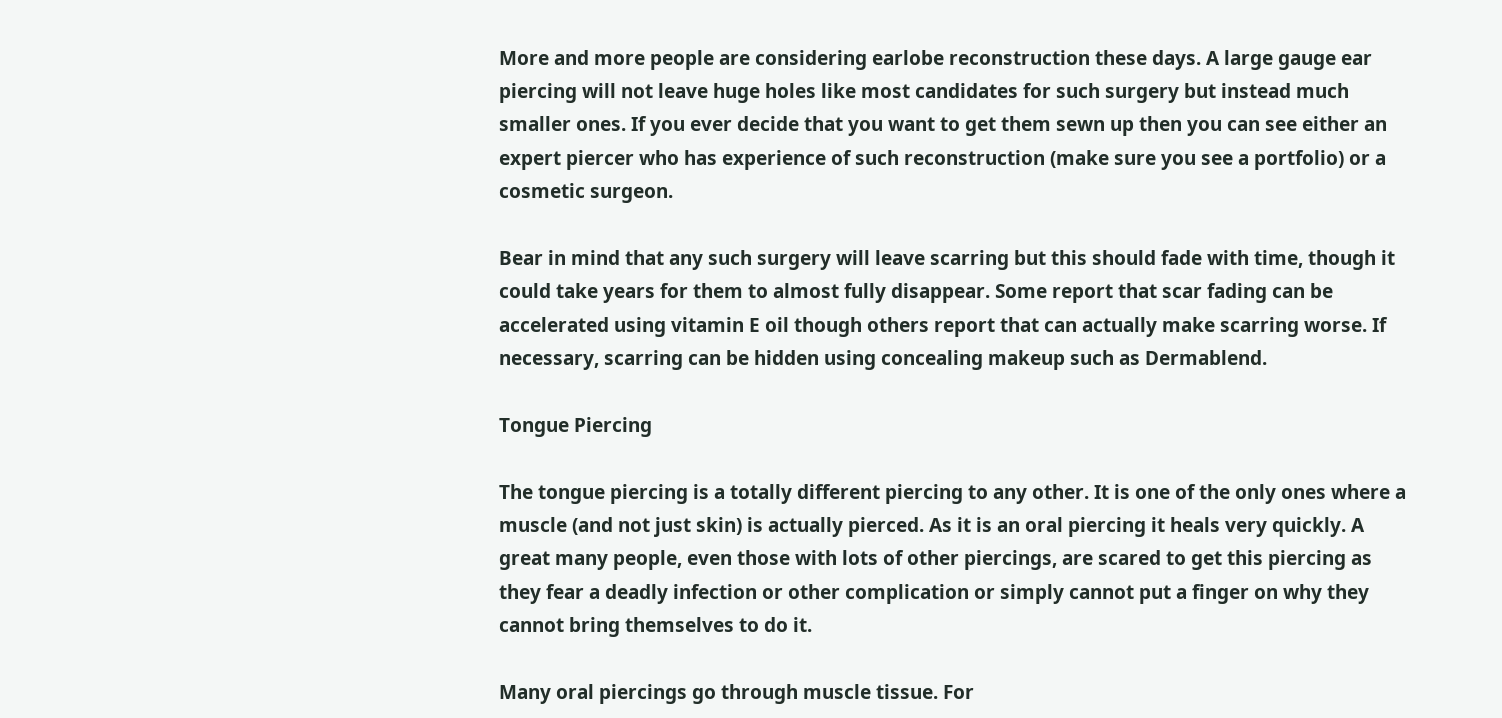More and more people are considering earlobe reconstruction these days. A large gauge ear piercing will not leave huge holes like most candidates for such surgery but instead much smaller ones. If you ever decide that you want to get them sewn up then you can see either an expert piercer who has experience of such reconstruction (make sure you see a portfolio) or a cosmetic surgeon.

Bear in mind that any such surgery will leave scarring but this should fade with time, though it could take years for them to almost fully disappear. Some report that scar fading can be accelerated using vitamin E oil though others report that can actually make scarring worse. If necessary, scarring can be hidden using concealing makeup such as Dermablend.

Tongue Piercing

The tongue piercing is a totally different piercing to any other. It is one of the only ones where a muscle (and not just skin) is actually pierced. As it is an oral piercing it heals very quickly. A great many people, even those with lots of other piercings, are scared to get this piercing as they fear a deadly infection or other complication or simply cannot put a finger on why they cannot bring themselves to do it.

Many oral piercings go through muscle tissue. For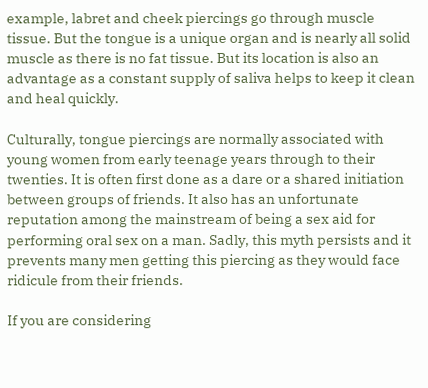example, labret and cheek piercings go through muscle tissue. But the tongue is a unique organ and is nearly all solid muscle as there is no fat tissue. But its location is also an advantage as a constant supply of saliva helps to keep it clean and heal quickly.

Culturally, tongue piercings are normally associated with young women from early teenage years through to their twenties. It is often first done as a dare or a shared initiation between groups of friends. It also has an unfortunate reputation among the mainstream of being a sex aid for performing oral sex on a man. Sadly, this myth persists and it prevents many men getting this piercing as they would face ridicule from their friends.

If you are considering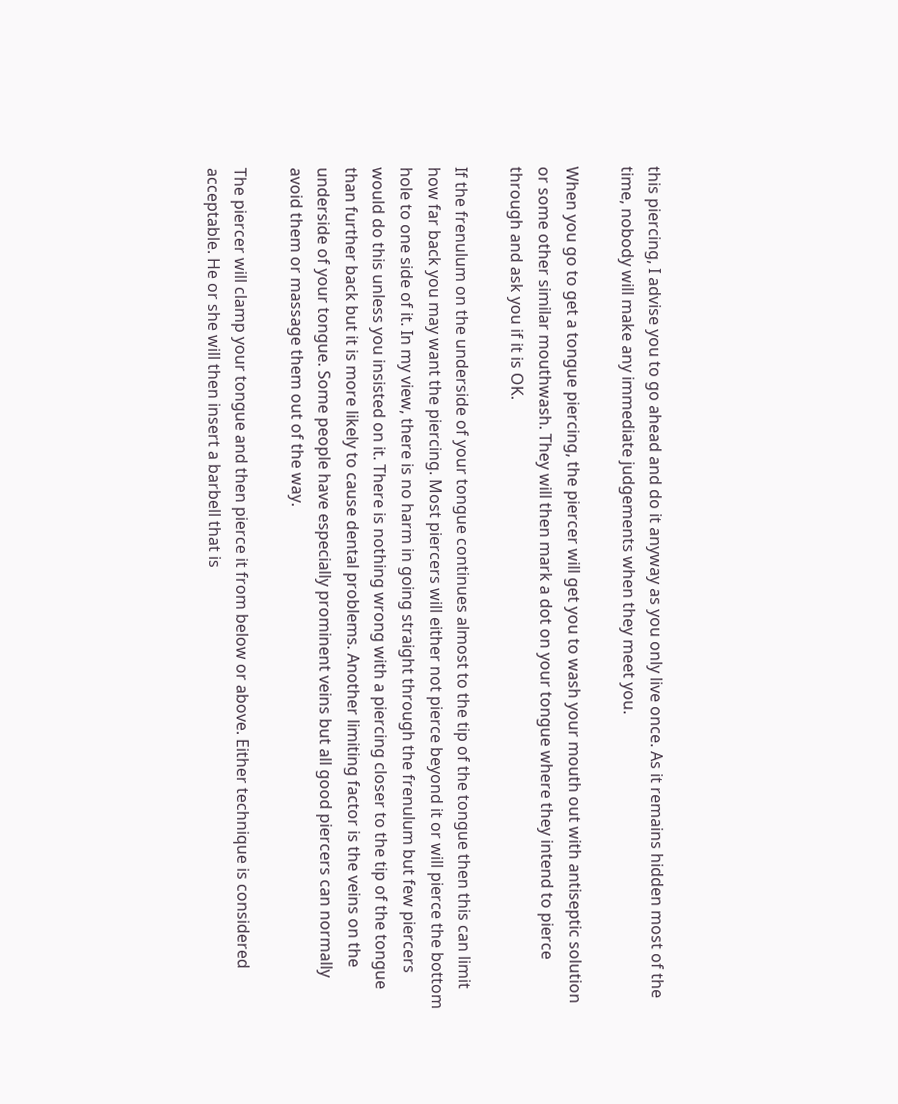this piercing, I advise you to go ahead and do it anyway as you only live once. As it remains hidden most of the time, nobody will make any immediate judgements when they meet you.

When you go to get a tongue piercing, the piercer will get you to wash your mouth out with antiseptic solution or some other similar mouthwash. They will then mark a dot on your tongue where they intend to pierce through and ask you if it is OK.

If the frenulum on the underside of your tongue continues almost to the tip of the tongue then this can limit how far back you may want the piercing. Most piercers will either not pierce beyond it or will pierce the bottom hole to one side of it. In my view, there is no harm in going straight through the frenulum but few piercers would do this unless you insisted on it. There is nothing wrong with a piercing closer to the tip of the tongue than further back but it is more likely to cause dental problems. Another limiting factor is the veins on the underside of your tongue. Some people have especially prominent veins but all good piercers can normally avoid them or massage them out of the way.

The piercer will clamp your tongue and then pierce it from below or above. Either technique is considered acceptable. He or she will then insert a barbell that is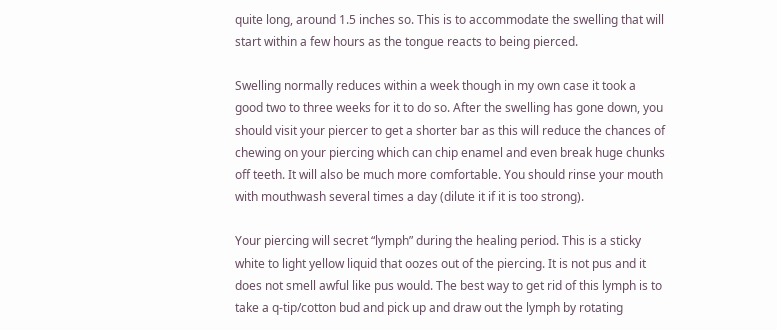quite long, around 1.5 inches so. This is to accommodate the swelling that will start within a few hours as the tongue reacts to being pierced.

Swelling normally reduces within a week though in my own case it took a good two to three weeks for it to do so. After the swelling has gone down, you should visit your piercer to get a shorter bar as this will reduce the chances of chewing on your piercing which can chip enamel and even break huge chunks off teeth. It will also be much more comfortable. You should rinse your mouth with mouthwash several times a day (dilute it if it is too strong).

Your piercing will secret “lymph” during the healing period. This is a sticky white to light yellow liquid that oozes out of the piercing. It is not pus and it does not smell awful like pus would. The best way to get rid of this lymph is to take a q-tip/cotton bud and pick up and draw out the lymph by rotating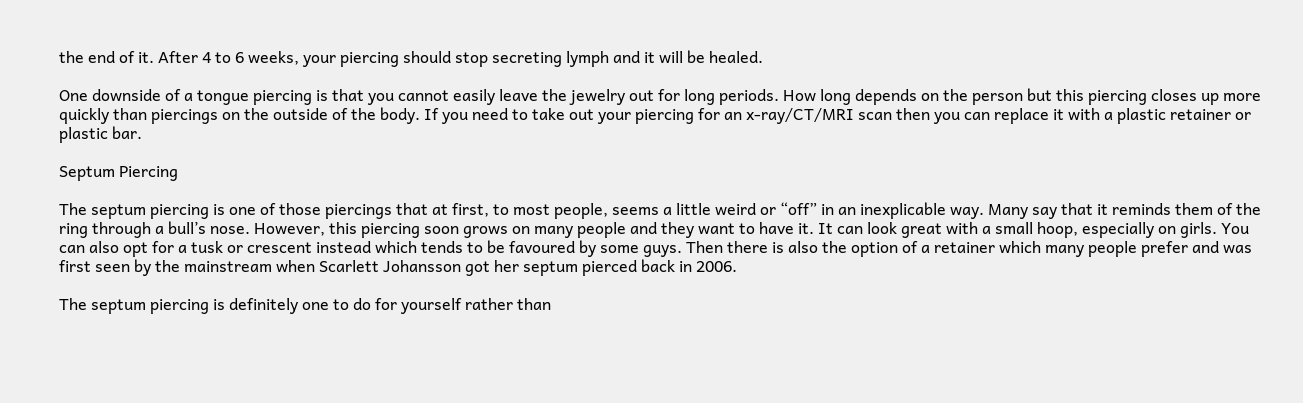the end of it. After 4 to 6 weeks, your piercing should stop secreting lymph and it will be healed.

One downside of a tongue piercing is that you cannot easily leave the jewelry out for long periods. How long depends on the person but this piercing closes up more quickly than piercings on the outside of the body. If you need to take out your piercing for an x-ray/CT/MRI scan then you can replace it with a plastic retainer or plastic bar.

Septum Piercing

The septum piercing is one of those piercings that at first, to most people, seems a little weird or “off” in an inexplicable way. Many say that it reminds them of the ring through a bull’s nose. However, this piercing soon grows on many people and they want to have it. It can look great with a small hoop, especially on girls. You can also opt for a tusk or crescent instead which tends to be favoured by some guys. Then there is also the option of a retainer which many people prefer and was first seen by the mainstream when Scarlett Johansson got her septum pierced back in 2006.

The septum piercing is definitely one to do for yourself rather than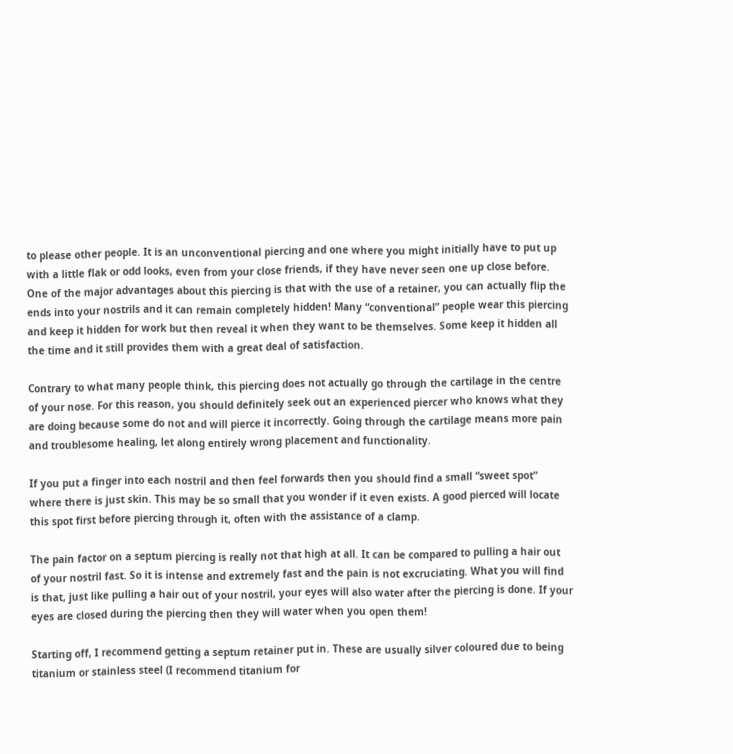to please other people. It is an unconventional piercing and one where you might initially have to put up with a little flak or odd looks, even from your close friends, if they have never seen one up close before. One of the major advantages about this piercing is that with the use of a retainer, you can actually flip the ends into your nostrils and it can remain completely hidden! Many “conventional” people wear this piercing and keep it hidden for work but then reveal it when they want to be themselves. Some keep it hidden all the time and it still provides them with a great deal of satisfaction.

Contrary to what many people think, this piercing does not actually go through the cartilage in the centre of your nose. For this reason, you should definitely seek out an experienced piercer who knows what they are doing because some do not and will pierce it incorrectly. Going through the cartilage means more pain and troublesome healing, let along entirely wrong placement and functionality.

If you put a finger into each nostril and then feel forwards then you should find a small “sweet spot” where there is just skin. This may be so small that you wonder if it even exists. A good pierced will locate this spot first before piercing through it, often with the assistance of a clamp.

The pain factor on a septum piercing is really not that high at all. It can be compared to pulling a hair out of your nostril fast. So it is intense and extremely fast and the pain is not excruciating. What you will find is that, just like pulling a hair out of your nostril, your eyes will also water after the piercing is done. If your eyes are closed during the piercing then they will water when you open them!

Starting off, I recommend getting a septum retainer put in. These are usually silver coloured due to being titanium or stainless steel (I recommend titanium for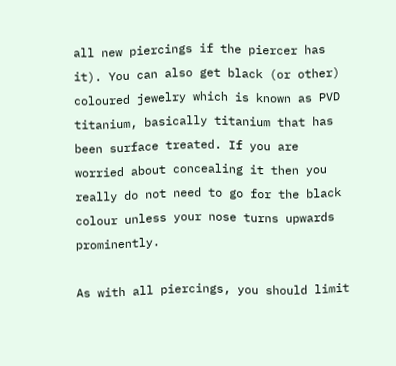all new piercings if the piercer has it). You can also get black (or other) coloured jewelry which is known as PVD titanium, basically titanium that has been surface treated. If you are worried about concealing it then you really do not need to go for the black colour unless your nose turns upwards prominently.

As with all piercings, you should limit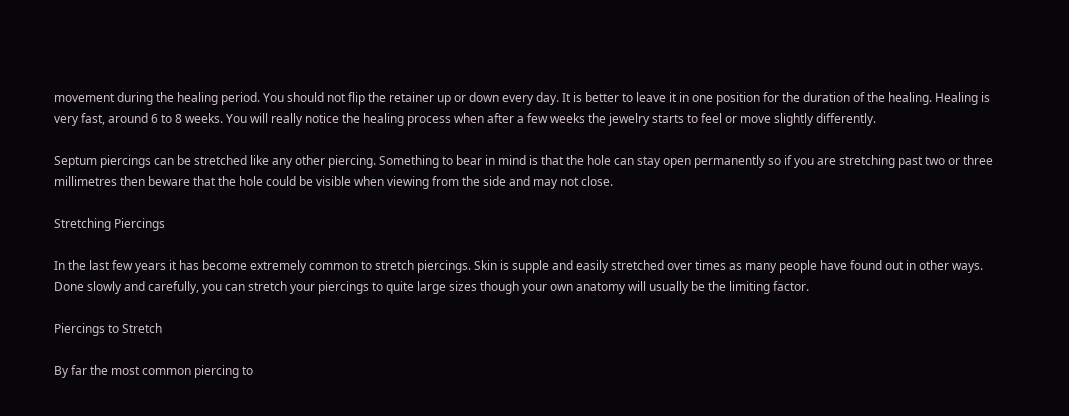movement during the healing period. You should not flip the retainer up or down every day. It is better to leave it in one position for the duration of the healing. Healing is very fast, around 6 to 8 weeks. You will really notice the healing process when after a few weeks the jewelry starts to feel or move slightly differently.

Septum piercings can be stretched like any other piercing. Something to bear in mind is that the hole can stay open permanently so if you are stretching past two or three millimetres then beware that the hole could be visible when viewing from the side and may not close.

Stretching Piercings

In the last few years it has become extremely common to stretch piercings. Skin is supple and easily stretched over times as many people have found out in other ways. Done slowly and carefully, you can stretch your piercings to quite large sizes though your own anatomy will usually be the limiting factor.

Piercings to Stretch

By far the most common piercing to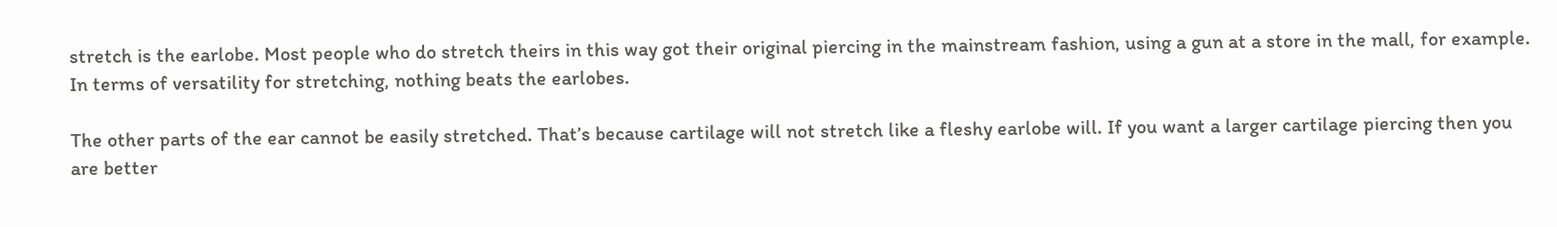stretch is the earlobe. Most people who do stretch theirs in this way got their original piercing in the mainstream fashion, using a gun at a store in the mall, for example. In terms of versatility for stretching, nothing beats the earlobes.

The other parts of the ear cannot be easily stretched. That’s because cartilage will not stretch like a fleshy earlobe will. If you want a larger cartilage piercing then you are better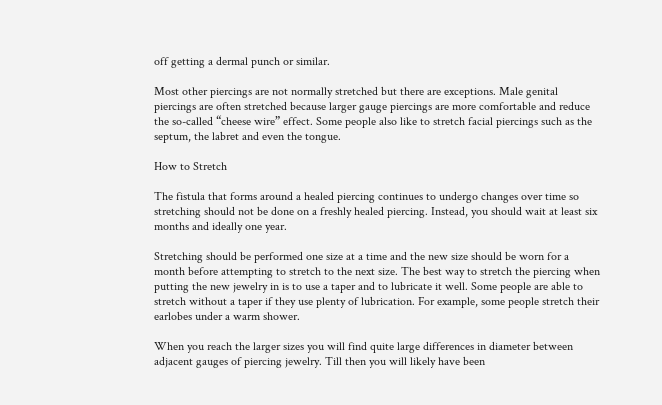off getting a dermal punch or similar.

Most other piercings are not normally stretched but there are exceptions. Male genital piercings are often stretched because larger gauge piercings are more comfortable and reduce the so-called “cheese wire” effect. Some people also like to stretch facial piercings such as the septum, the labret and even the tongue.

How to Stretch

The fistula that forms around a healed piercing continues to undergo changes over time so stretching should not be done on a freshly healed piercing. Instead, you should wait at least six months and ideally one year.

Stretching should be performed one size at a time and the new size should be worn for a month before attempting to stretch to the next size. The best way to stretch the piercing when putting the new jewelry in is to use a taper and to lubricate it well. Some people are able to stretch without a taper if they use plenty of lubrication. For example, some people stretch their earlobes under a warm shower.

When you reach the larger sizes you will find quite large differences in diameter between adjacent gauges of piercing jewelry. Till then you will likely have been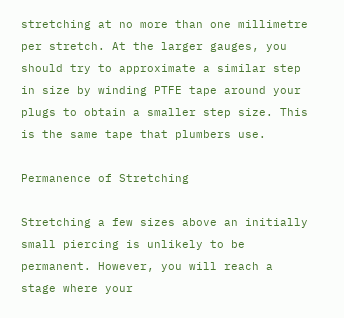stretching at no more than one millimetre per stretch. At the larger gauges, you should try to approximate a similar step in size by winding PTFE tape around your plugs to obtain a smaller step size. This is the same tape that plumbers use.

Permanence of Stretching

Stretching a few sizes above an initially small piercing is unlikely to be permanent. However, you will reach a stage where your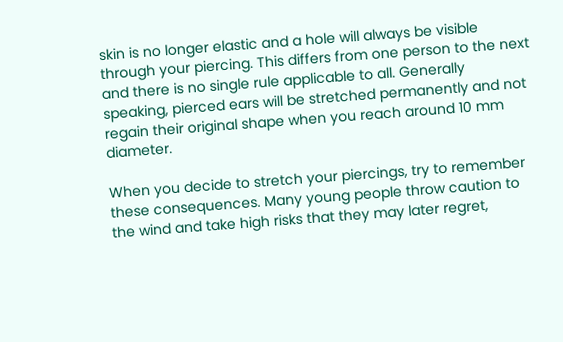skin is no longer elastic and a hole will always be visible through your piercing. This differs from one person to the next and there is no single rule applicable to all. Generally speaking, pierced ears will be stretched permanently and not regain their original shape when you reach around 10 mm diameter.

When you decide to stretch your piercings, try to remember these consequences. Many young people throw caution to the wind and take high risks that they may later regret,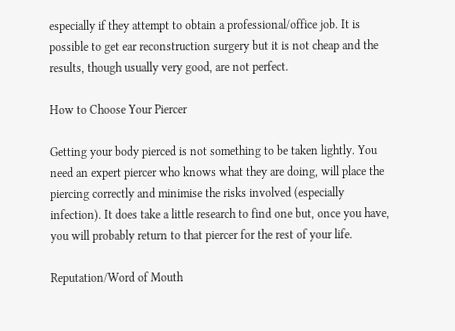especially if they attempt to obtain a professional/office job. It is possible to get ear reconstruction surgery but it is not cheap and the results, though usually very good, are not perfect.

How to Choose Your Piercer

Getting your body pierced is not something to be taken lightly. You need an expert piercer who knows what they are doing, will place the piercing correctly and minimise the risks involved (especially infection). It does take a little research to find one but, once you have, you will probably return to that piercer for the rest of your life.

Reputation/Word of Mouth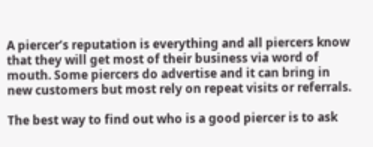A piercer’s reputation is everything and all piercers know that they will get most of their business via word of mouth. Some piercers do advertise and it can bring in new customers but most rely on repeat visits or referrals.

The best way to find out who is a good piercer is to ask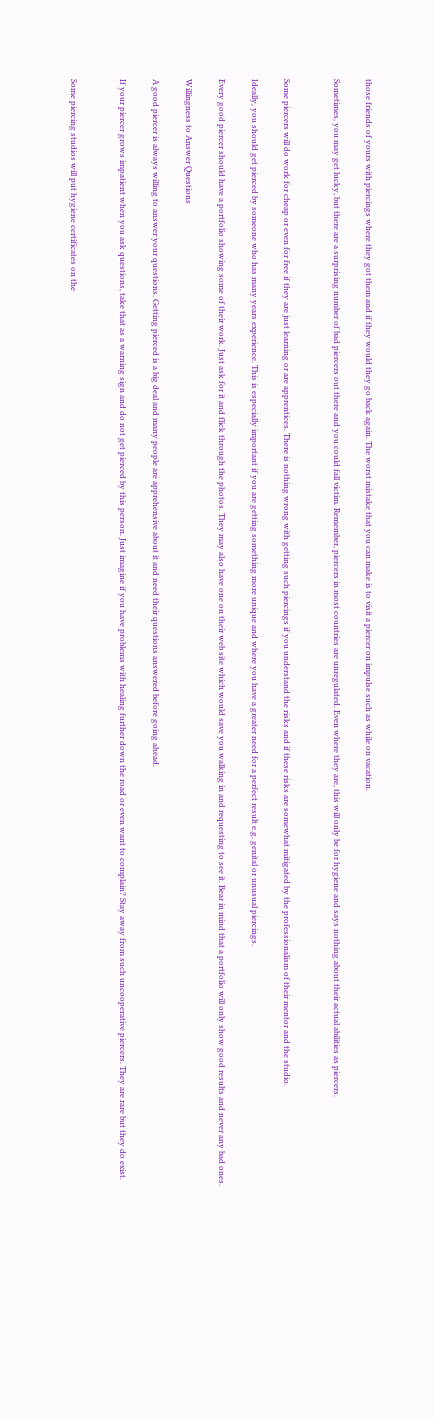those friends of yours with piercings where they got them and if they would they go back again. The worst mistake that you can make is to visit a piercer on impulse such as while on vacation.

Sometimes, you may get lucky, but there are a surprising number of bad piercers out there and you could fall victim. Remember, piercers in most countries are unregulated. Even where they are, this will only be for hygiene and says nothing about their actual abilities as piercers.


Some piercers will do work for cheap or even for free if they are just learning or are apprentices. There is nothing wrong with getting such piercings if you understand the risks and if these risks are somewhat mitigated by the professionalism of their mentor and the studio.

Ideally, you should get pierced by someone who has many years experience. This is especially important if you are getting something more unique and where you have a greater need for a perfect result e.g. genital or unusual piercings.

Every good piercer should have a portfolio showing some of their work. Just ask for it and flick through the photos. They may also have one on their web site which would save you walking in and requesting to see it. Bear in mind that a portfolio will only show good results and never any bad ones.

Willingness to Answer Questions

A good piercer is always willing to answer your questions. Getting pierced is a big deal and many people are apprehensive about it and need their questions answered before going ahead.

If your piercer grows impatient when you ask questions, take that as a warning sign and do not get pierced by this person. Just imagine if you have problems with healing further down the road or even want to complain? Stay away from such uncooperative piercers. They are rare but they do exist.


Some piercing studios will put hygiene certificates on the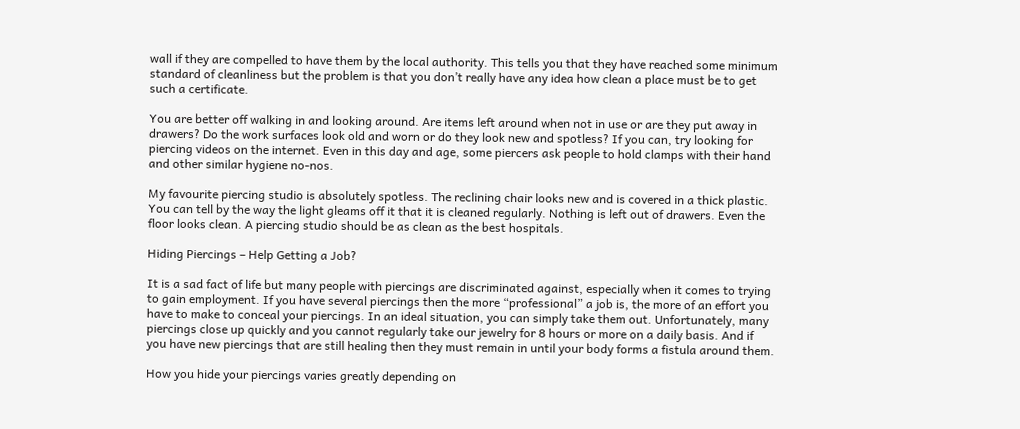wall if they are compelled to have them by the local authority. This tells you that they have reached some minimum standard of cleanliness but the problem is that you don’t really have any idea how clean a place must be to get such a certificate.

You are better off walking in and looking around. Are items left around when not in use or are they put away in drawers? Do the work surfaces look old and worn or do they look new and spotless? If you can, try looking for piercing videos on the internet. Even in this day and age, some piercers ask people to hold clamps with their hand and other similar hygiene no-nos.

My favourite piercing studio is absolutely spotless. The reclining chair looks new and is covered in a thick plastic. You can tell by the way the light gleams off it that it is cleaned regularly. Nothing is left out of drawers. Even the floor looks clean. A piercing studio should be as clean as the best hospitals.

Hiding Piercings – Help Getting a Job?

It is a sad fact of life but many people with piercings are discriminated against, especially when it comes to trying to gain employment. If you have several piercings then the more “professional” a job is, the more of an effort you have to make to conceal your piercings. In an ideal situation, you can simply take them out. Unfortunately, many piercings close up quickly and you cannot regularly take our jewelry for 8 hours or more on a daily basis. And if you have new piercings that are still healing then they must remain in until your body forms a fistula around them.

How you hide your piercings varies greatly depending on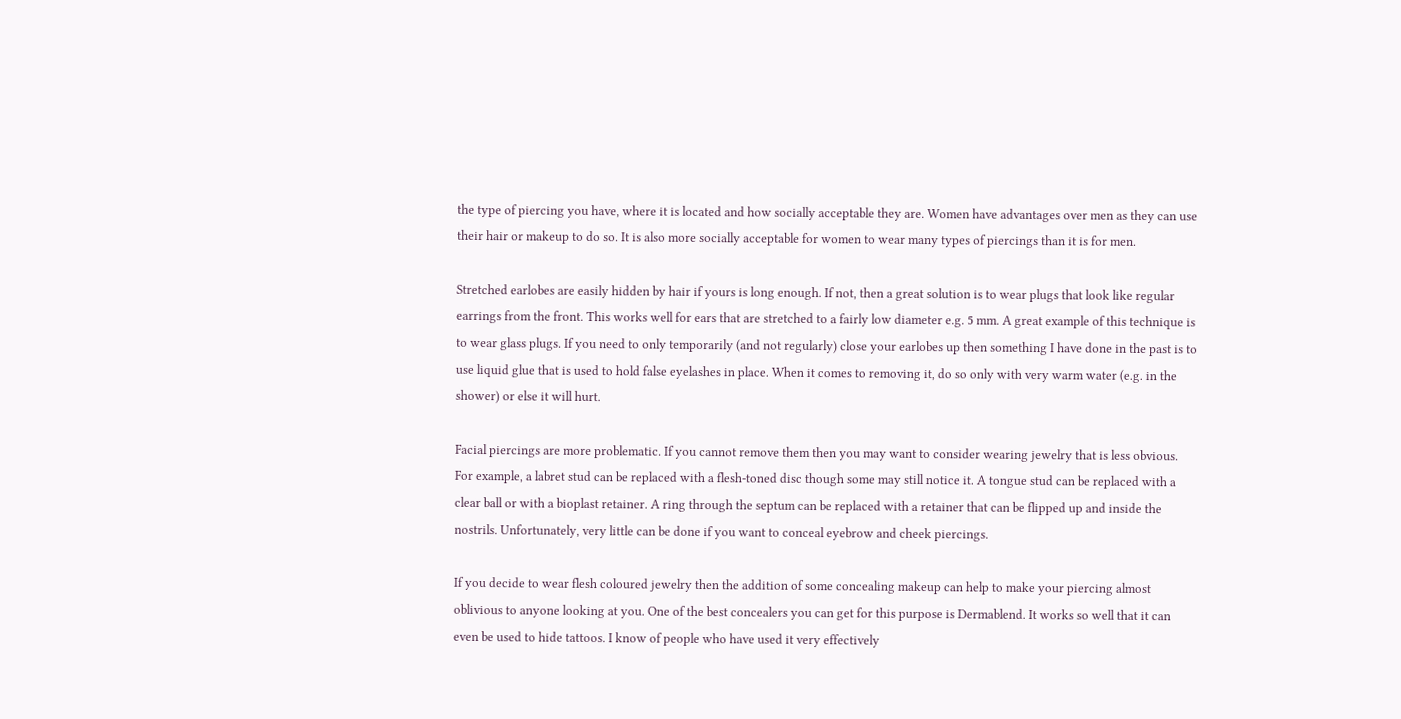the type of piercing you have, where it is located and how socially acceptable they are. Women have advantages over men as they can use their hair or makeup to do so. It is also more socially acceptable for women to wear many types of piercings than it is for men.

Stretched earlobes are easily hidden by hair if yours is long enough. If not, then a great solution is to wear plugs that look like regular earrings from the front. This works well for ears that are stretched to a fairly low diameter e.g. 5 mm. A great example of this technique is to wear glass plugs. If you need to only temporarily (and not regularly) close your earlobes up then something I have done in the past is to use liquid glue that is used to hold false eyelashes in place. When it comes to removing it, do so only with very warm water (e.g. in the shower) or else it will hurt.

Facial piercings are more problematic. If you cannot remove them then you may want to consider wearing jewelry that is less obvious. For example, a labret stud can be replaced with a flesh-toned disc though some may still notice it. A tongue stud can be replaced with a clear ball or with a bioplast retainer. A ring through the septum can be replaced with a retainer that can be flipped up and inside the nostrils. Unfortunately, very little can be done if you want to conceal eyebrow and cheek piercings.

If you decide to wear flesh coloured jewelry then the addition of some concealing makeup can help to make your piercing almost oblivious to anyone looking at you. One of the best concealers you can get for this purpose is Dermablend. It works so well that it can even be used to hide tattoos. I know of people who have used it very effectively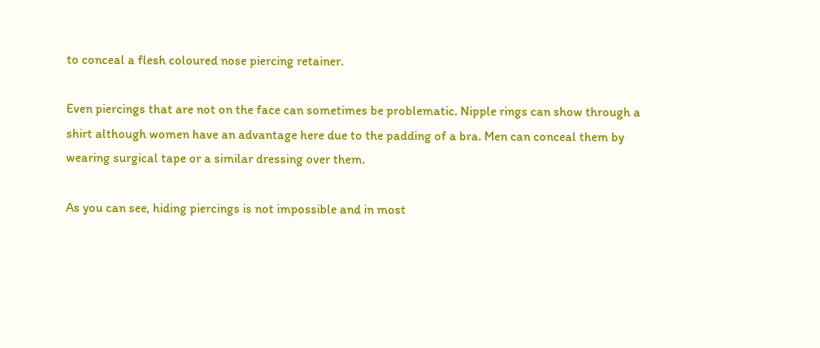to conceal a flesh coloured nose piercing retainer.

Even piercings that are not on the face can sometimes be problematic. Nipple rings can show through a shirt although women have an advantage here due to the padding of a bra. Men can conceal them by wearing surgical tape or a similar dressing over them.

As you can see, hiding piercings is not impossible and in most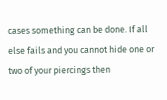cases something can be done. If all else fails and you cannot hide one or two of your piercings then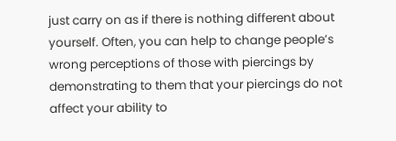just carry on as if there is nothing different about yourself. Often, you can help to change people’s wrong perceptions of those with piercings by demonstrating to them that your piercings do not affect your ability to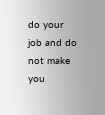do your job and do not make you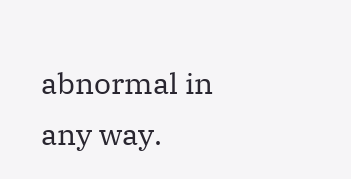abnormal in any way.